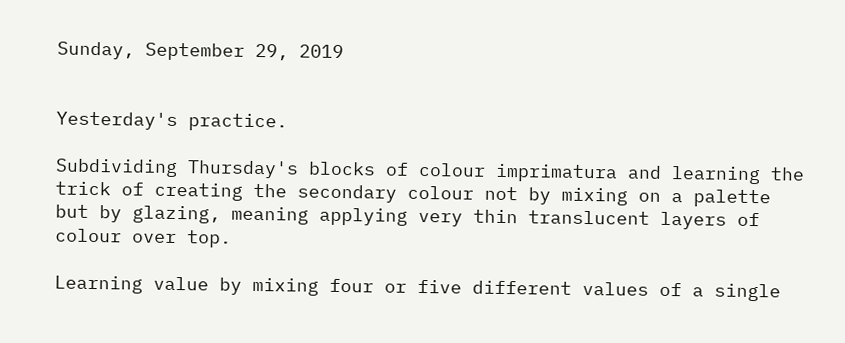Sunday, September 29, 2019


Yesterday's practice.

Subdividing Thursday's blocks of colour imprimatura and learning the trick of creating the secondary colour not by mixing on a palette but by glazing, meaning applying very thin translucent layers of colour over top.

Learning value by mixing four or five different values of a single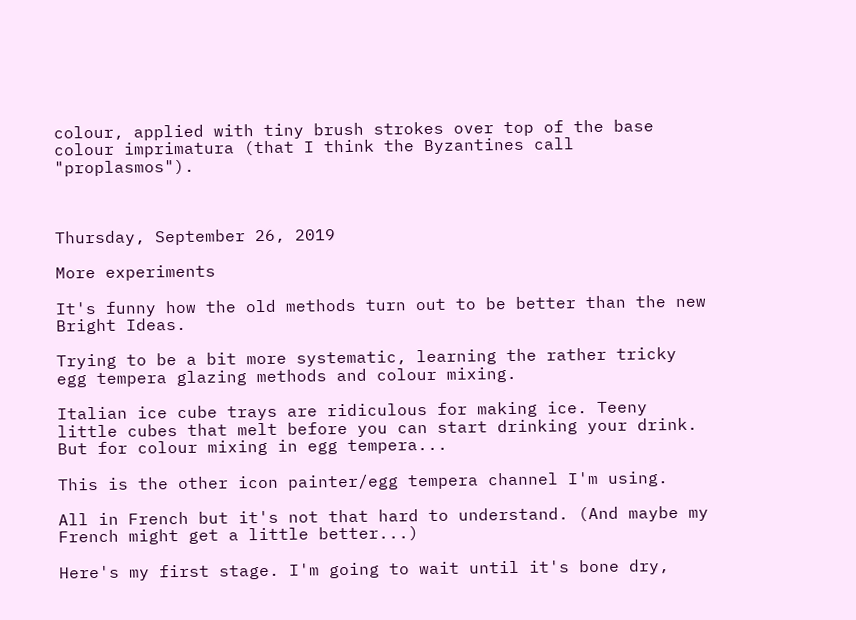colour, applied with tiny brush strokes over top of the base colour imprimatura (that I think the Byzantines call "proplasmos").



Thursday, September 26, 2019

More experiments

It's funny how the old methods turn out to be better than the new Bright Ideas.

Trying to be a bit more systematic, learning the rather tricky egg tempera glazing methods and colour mixing.

Italian ice cube trays are ridiculous for making ice. Teeny little cubes that melt before you can start drinking your drink. But for colour mixing in egg tempera...

This is the other icon painter/egg tempera channel I'm using.

All in French but it's not that hard to understand. (And maybe my French might get a little better...)

Here's my first stage. I'm going to wait until it's bone dry,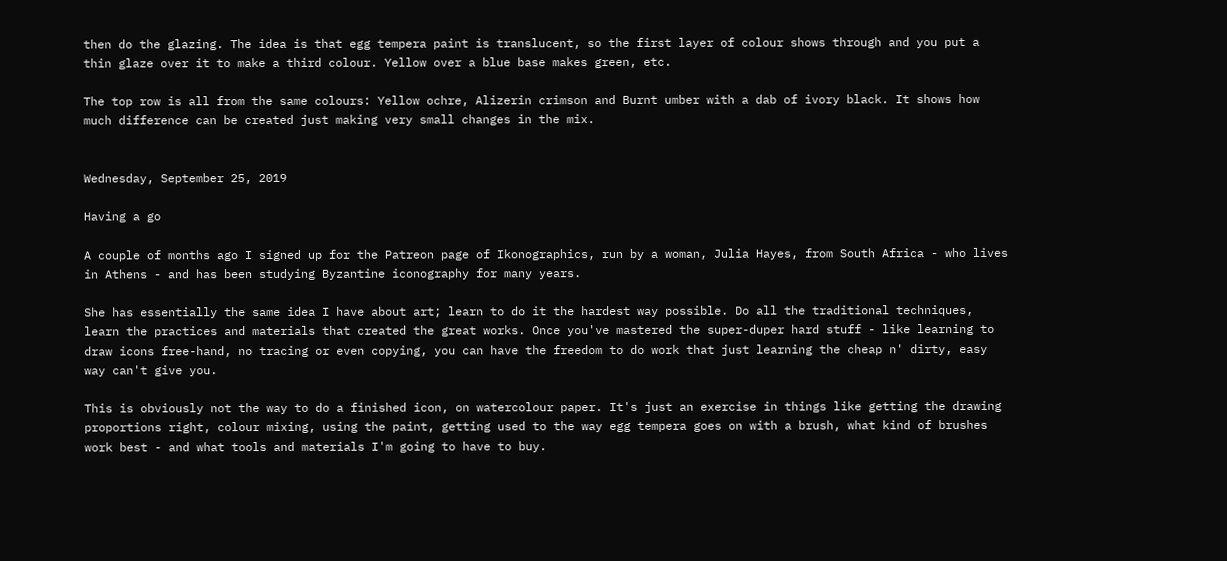then do the glazing. The idea is that egg tempera paint is translucent, so the first layer of colour shows through and you put a thin glaze over it to make a third colour. Yellow over a blue base makes green, etc.

The top row is all from the same colours: Yellow ochre, Alizerin crimson and Burnt umber with a dab of ivory black. It shows how much difference can be created just making very small changes in the mix.


Wednesday, September 25, 2019

Having a go

A couple of months ago I signed up for the Patreon page of Ikonographics, run by a woman, Julia Hayes, from South Africa - who lives in Athens - and has been studying Byzantine iconography for many years.

She has essentially the same idea I have about art; learn to do it the hardest way possible. Do all the traditional techniques, learn the practices and materials that created the great works. Once you've mastered the super-duper hard stuff - like learning to draw icons free-hand, no tracing or even copying, you can have the freedom to do work that just learning the cheap n' dirty, easy way can't give you.

This is obviously not the way to do a finished icon, on watercolour paper. It's just an exercise in things like getting the drawing proportions right, colour mixing, using the paint, getting used to the way egg tempera goes on with a brush, what kind of brushes work best - and what tools and materials I'm going to have to buy.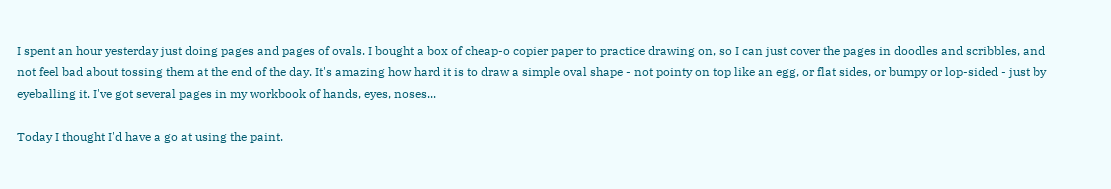I spent an hour yesterday just doing pages and pages of ovals. I bought a box of cheap-o copier paper to practice drawing on, so I can just cover the pages in doodles and scribbles, and not feel bad about tossing them at the end of the day. It's amazing how hard it is to draw a simple oval shape - not pointy on top like an egg, or flat sides, or bumpy or lop-sided - just by eyeballing it. I've got several pages in my workbook of hands, eyes, noses...

Today I thought I'd have a go at using the paint.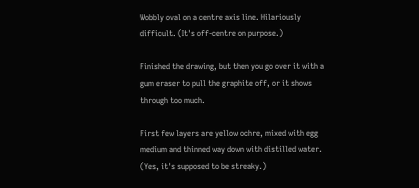Wobbly oval on a centre axis line. Hilariously difficult. (It's off-centre on purpose.)

Finished the drawing, but then you go over it with a gum eraser to pull the graphite off, or it shows through too much.

First few layers are yellow ochre, mixed with egg medium and thinned way down with distilled water. (Yes, it's supposed to be streaky.)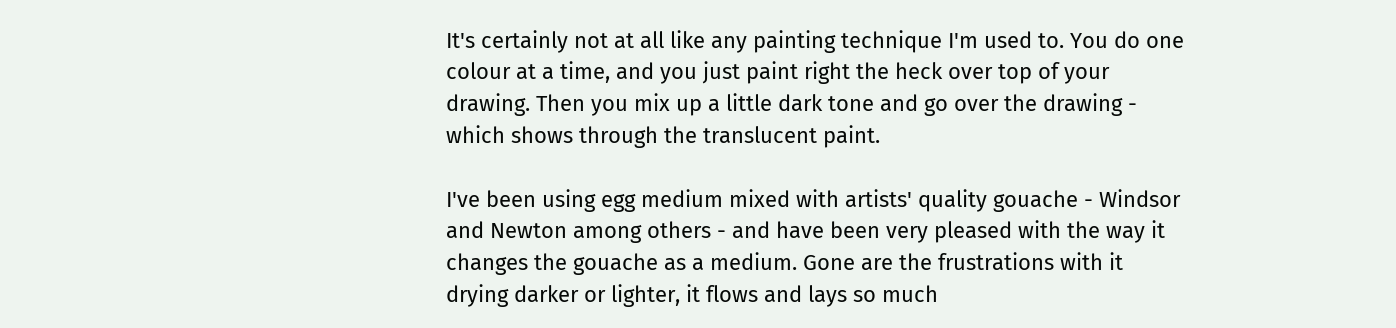It's certainly not at all like any painting technique I'm used to. You do one colour at a time, and you just paint right the heck over top of your drawing. Then you mix up a little dark tone and go over the drawing - which shows through the translucent paint.

I've been using egg medium mixed with artists' quality gouache - Windsor and Newton among others - and have been very pleased with the way it changes the gouache as a medium. Gone are the frustrations with it drying darker or lighter, it flows and lays so much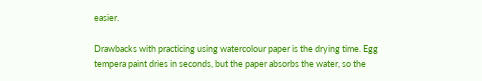easier.

Drawbacks with practicing using watercolour paper is the drying time. Egg tempera paint dries in seconds, but the paper absorbs the water, so the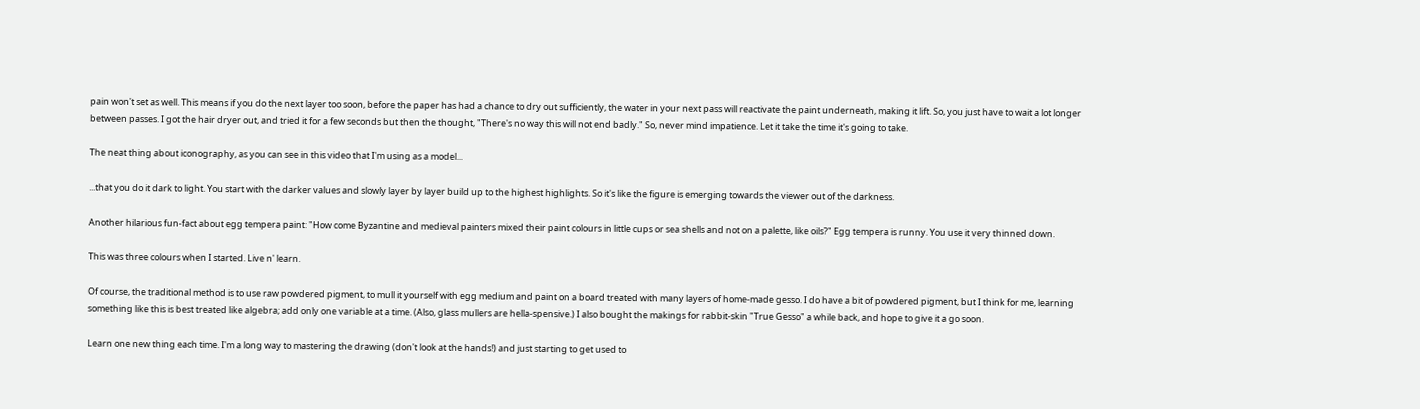pain won't set as well. This means if you do the next layer too soon, before the paper has had a chance to dry out sufficiently, the water in your next pass will reactivate the paint underneath, making it lift. So, you just have to wait a lot longer between passes. I got the hair dryer out, and tried it for a few seconds but then the thought, "There's no way this will not end badly." So, never mind impatience. Let it take the time it's going to take.

The neat thing about iconography, as you can see in this video that I'm using as a model...

...that you do it dark to light. You start with the darker values and slowly layer by layer build up to the highest highlights. So it's like the figure is emerging towards the viewer out of the darkness.

Another hilarious fun-fact about egg tempera paint: "How come Byzantine and medieval painters mixed their paint colours in little cups or sea shells and not on a palette, like oils?" Egg tempera is runny. You use it very thinned down.

This was three colours when I started. Live n' learn.

Of course, the traditional method is to use raw powdered pigment, to mull it yourself with egg medium and paint on a board treated with many layers of home-made gesso. I do have a bit of powdered pigment, but I think for me, learning something like this is best treated like algebra; add only one variable at a time. (Also, glass mullers are hella-spensive.) I also bought the makings for rabbit-skin "True Gesso" a while back, and hope to give it a go soon.

Learn one new thing each time. I'm a long way to mastering the drawing (don't look at the hands!) and just starting to get used to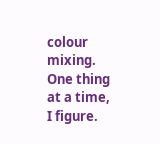colour mixing. One thing at a time, I figure.